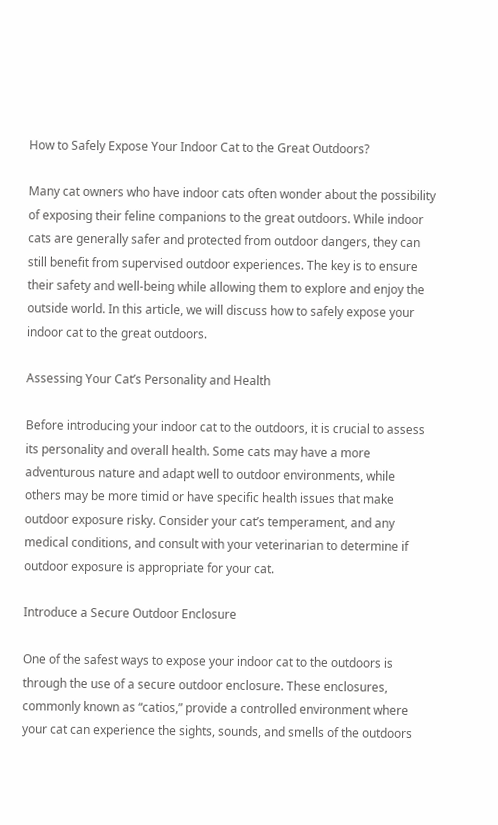How to Safely Expose Your Indoor Cat to the Great Outdoors?

Many cat owners who have indoor cats often wonder about the possibility of exposing their feline companions to the great outdoors. While indoor cats are generally safer and protected from outdoor dangers, they can still benefit from supervised outdoor experiences. The key is to ensure their safety and well-being while allowing them to explore and enjoy the outside world. In this article, we will discuss how to safely expose your indoor cat to the great outdoors.

Assessing Your Cat’s Personality and Health

Before introducing your indoor cat to the outdoors, it is crucial to assess its personality and overall health. Some cats may have a more adventurous nature and adapt well to outdoor environments, while others may be more timid or have specific health issues that make outdoor exposure risky. Consider your cat’s temperament, and any medical conditions, and consult with your veterinarian to determine if outdoor exposure is appropriate for your cat.

Introduce a Secure Outdoor Enclosure

One of the safest ways to expose your indoor cat to the outdoors is through the use of a secure outdoor enclosure. These enclosures, commonly known as “catios,” provide a controlled environment where your cat can experience the sights, sounds, and smells of the outdoors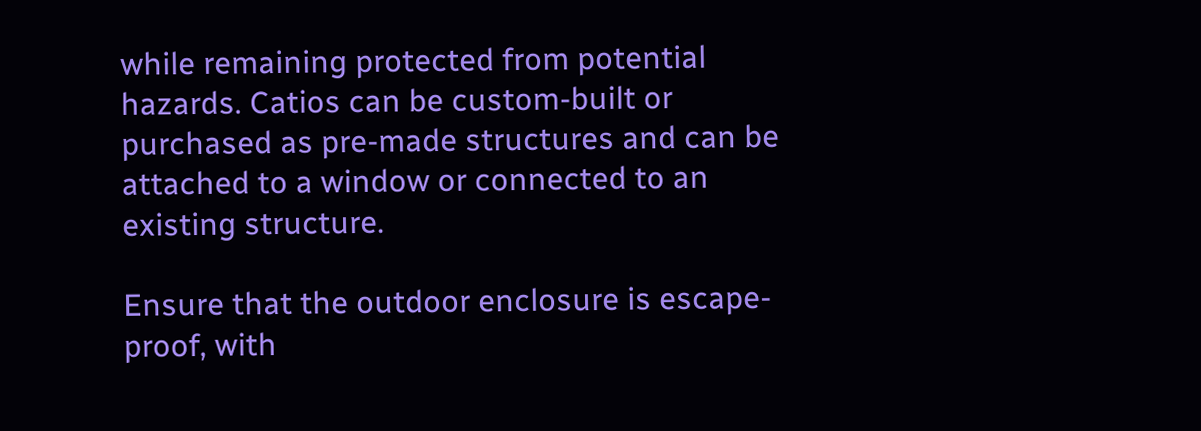while remaining protected from potential hazards. Catios can be custom-built or purchased as pre-made structures and can be attached to a window or connected to an existing structure.

Ensure that the outdoor enclosure is escape-proof, with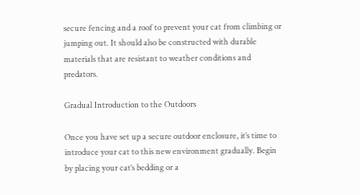secure fencing and a roof to prevent your cat from climbing or jumping out. It should also be constructed with durable materials that are resistant to weather conditions and predators.

Gradual Introduction to the Outdoors

Once you have set up a secure outdoor enclosure, it’s time to introduce your cat to this new environment gradually. Begin by placing your cat’s bedding or a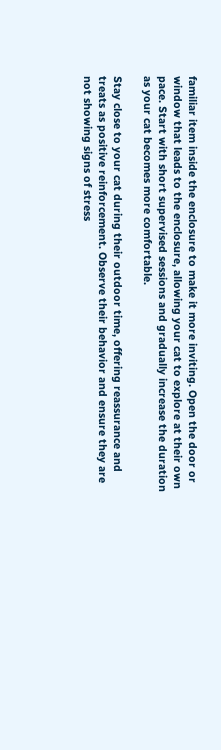familiar item inside the enclosure to make it more inviting. Open the door or window that leads to the enclosure, allowing your cat to explore at their own pace. Start with short supervised sessions and gradually increase the duration as your cat becomes more comfortable.

Stay close to your cat during their outdoor time, offering reassurance and treats as positive reinforcement. Observe their behavior and ensure they are not showing signs of stress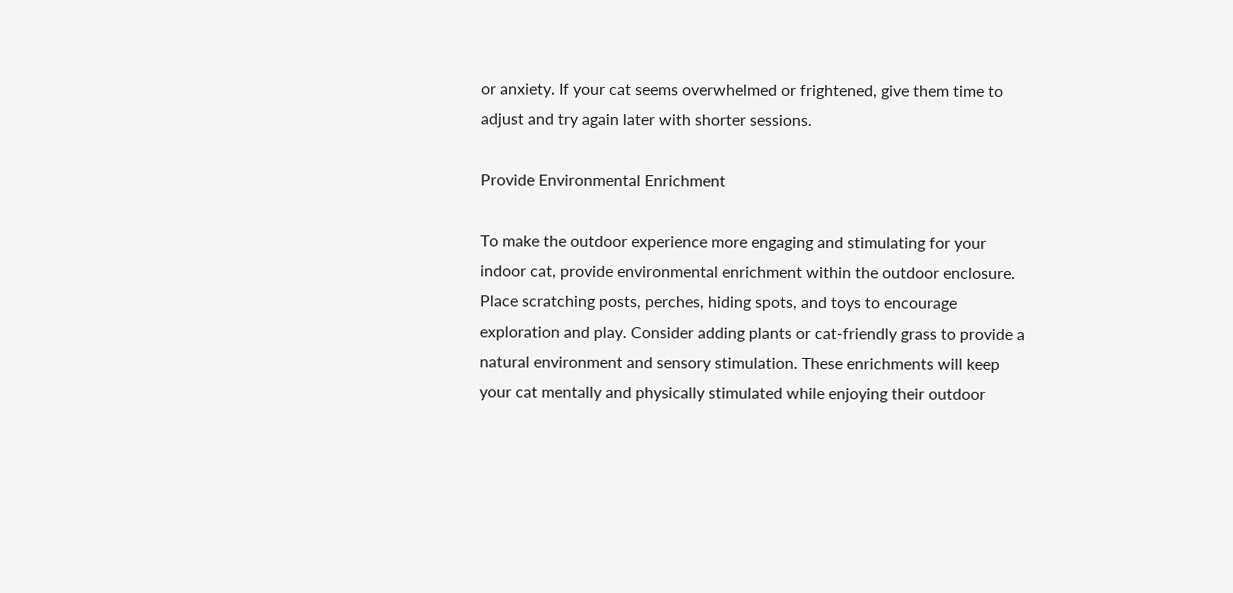or anxiety. If your cat seems overwhelmed or frightened, give them time to adjust and try again later with shorter sessions.

Provide Environmental Enrichment

To make the outdoor experience more engaging and stimulating for your indoor cat, provide environmental enrichment within the outdoor enclosure. Place scratching posts, perches, hiding spots, and toys to encourage exploration and play. Consider adding plants or cat-friendly grass to provide a natural environment and sensory stimulation. These enrichments will keep your cat mentally and physically stimulated while enjoying their outdoor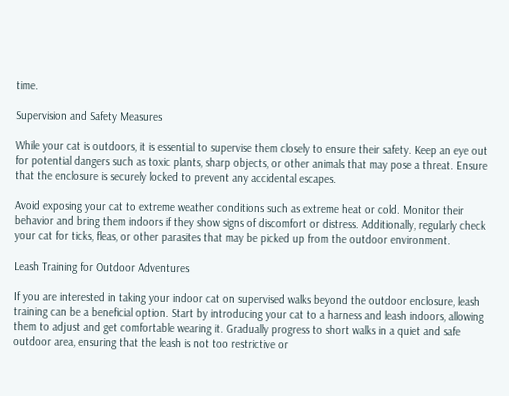time.

Supervision and Safety Measures

While your cat is outdoors, it is essential to supervise them closely to ensure their safety. Keep an eye out for potential dangers such as toxic plants, sharp objects, or other animals that may pose a threat. Ensure that the enclosure is securely locked to prevent any accidental escapes.

Avoid exposing your cat to extreme weather conditions such as extreme heat or cold. Monitor their behavior and bring them indoors if they show signs of discomfort or distress. Additionally, regularly check your cat for ticks, fleas, or other parasites that may be picked up from the outdoor environment.

Leash Training for Outdoor Adventures

If you are interested in taking your indoor cat on supervised walks beyond the outdoor enclosure, leash training can be a beneficial option. Start by introducing your cat to a harness and leash indoors, allowing them to adjust and get comfortable wearing it. Gradually progress to short walks in a quiet and safe outdoor area, ensuring that the leash is not too restrictive or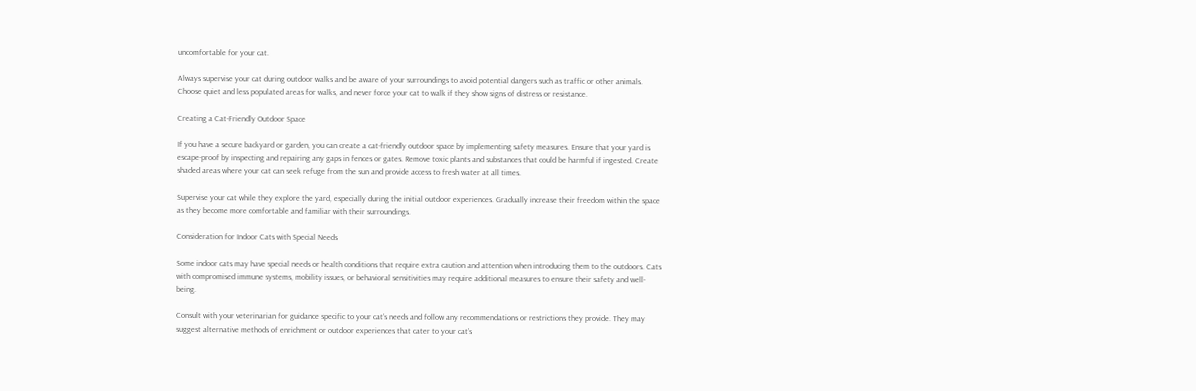uncomfortable for your cat.

Always supervise your cat during outdoor walks and be aware of your surroundings to avoid potential dangers such as traffic or other animals. Choose quiet and less populated areas for walks, and never force your cat to walk if they show signs of distress or resistance.

Creating a Cat-Friendly Outdoor Space

If you have a secure backyard or garden, you can create a cat-friendly outdoor space by implementing safety measures. Ensure that your yard is escape-proof by inspecting and repairing any gaps in fences or gates. Remove toxic plants and substances that could be harmful if ingested. Create shaded areas where your cat can seek refuge from the sun and provide access to fresh water at all times.

Supervise your cat while they explore the yard, especially during the initial outdoor experiences. Gradually increase their freedom within the space as they become more comfortable and familiar with their surroundings.

Consideration for Indoor Cats with Special Needs

Some indoor cats may have special needs or health conditions that require extra caution and attention when introducing them to the outdoors. Cats with compromised immune systems, mobility issues, or behavioral sensitivities may require additional measures to ensure their safety and well-being.

Consult with your veterinarian for guidance specific to your cat’s needs and follow any recommendations or restrictions they provide. They may suggest alternative methods of enrichment or outdoor experiences that cater to your cat’s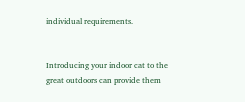individual requirements.


Introducing your indoor cat to the great outdoors can provide them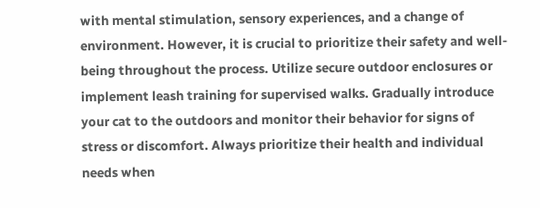with mental stimulation, sensory experiences, and a change of environment. However, it is crucial to prioritize their safety and well-being throughout the process. Utilize secure outdoor enclosures or implement leash training for supervised walks. Gradually introduce your cat to the outdoors and monitor their behavior for signs of stress or discomfort. Always prioritize their health and individual needs when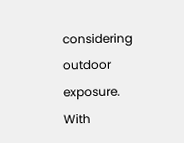considering outdoor exposure. With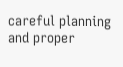careful planning and proper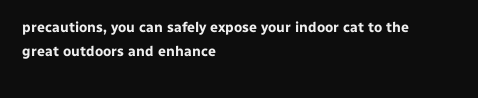precautions, you can safely expose your indoor cat to the great outdoors and enhance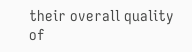their overall quality of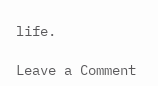life.

Leave a Comment